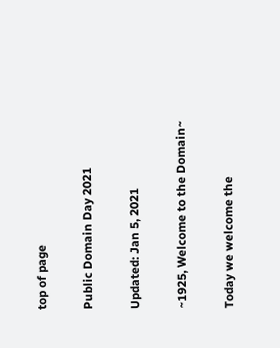top of page

Public Domain Day 2021

Updated: Jan 5, 2021

~1925, Welcome to the Domain~

Today we welcome the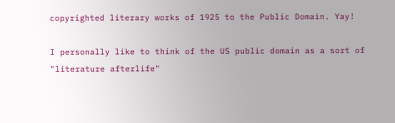copyrighted literary works of 1925 to the Public Domain. Yay!

I personally like to think of the US public domain as a sort of "literature afterlife"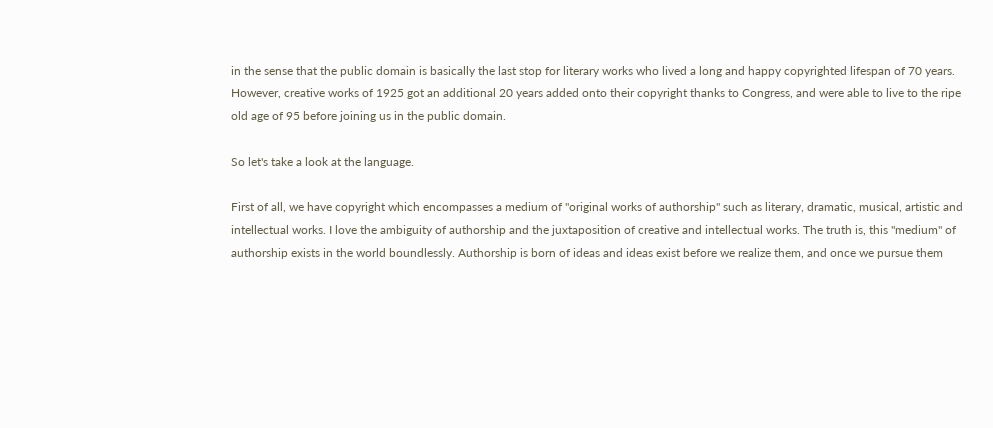in the sense that the public domain is basically the last stop for literary works who lived a long and happy copyrighted lifespan of 70 years. However, creative works of 1925 got an additional 20 years added onto their copyright thanks to Congress, and were able to live to the ripe old age of 95 before joining us in the public domain.

So let's take a look at the language.

First of all, we have copyright which encompasses a medium of "original works of authorship" such as literary, dramatic, musical, artistic and intellectual works. I love the ambiguity of authorship and the juxtaposition of creative and intellectual works. The truth is, this "medium" of authorship exists in the world boundlessly. Authorship is born of ideas and ideas exist before we realize them, and once we pursue them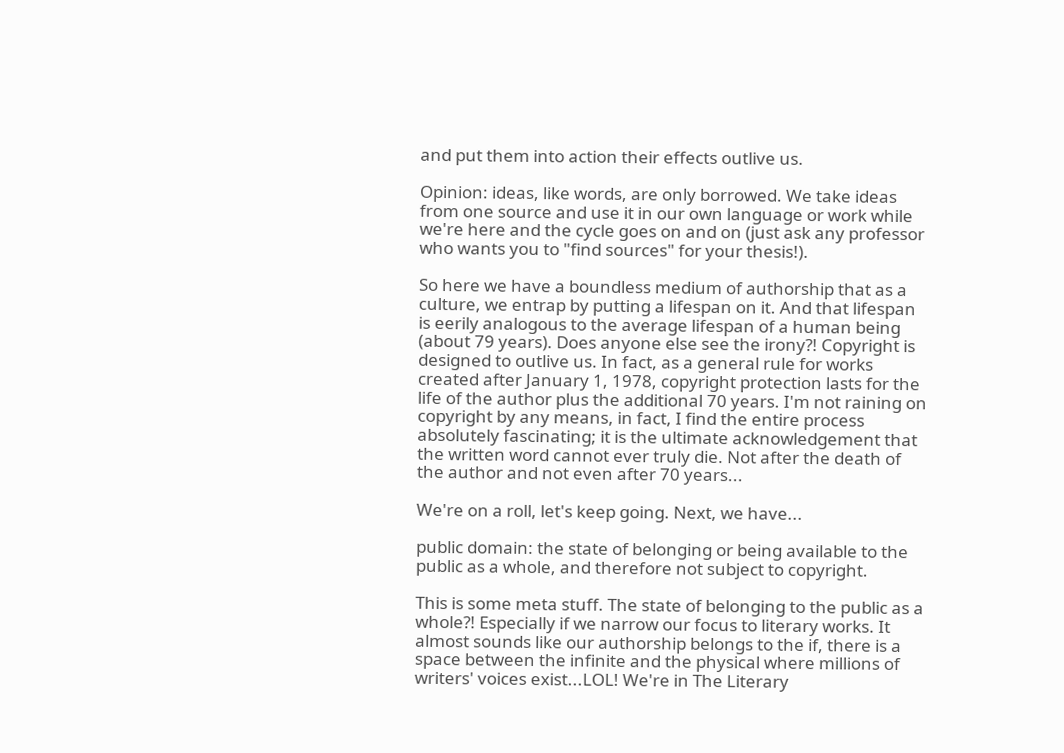and put them into action their effects outlive us.

Opinion: ideas, like words, are only borrowed. We take ideas from one source and use it in our own language or work while we're here and the cycle goes on and on (just ask any professor who wants you to "find sources" for your thesis!).

So here we have a boundless medium of authorship that as a culture, we entrap by putting a lifespan on it. And that lifespan is eerily analogous to the average lifespan of a human being (about 79 years). Does anyone else see the irony?! Copyright is designed to outlive us. In fact, as a general rule for works created after January 1, 1978, copyright protection lasts for the life of the author plus the additional 70 years. I'm not raining on copyright by any means, in fact, I find the entire process absolutely fascinating; it is the ultimate acknowledgement that the written word cannot ever truly die. Not after the death of the author and not even after 70 years...

We're on a roll, let's keep going. Next, we have...

public domain: the state of belonging or being available to the public as a whole, and therefore not subject to copyright.

This is some meta stuff. The state of belonging to the public as a whole?! Especially if we narrow our focus to literary works. It almost sounds like our authorship belongs to the if, there is a space between the infinite and the physical where millions of writers' voices exist...LOL! We're in The Literary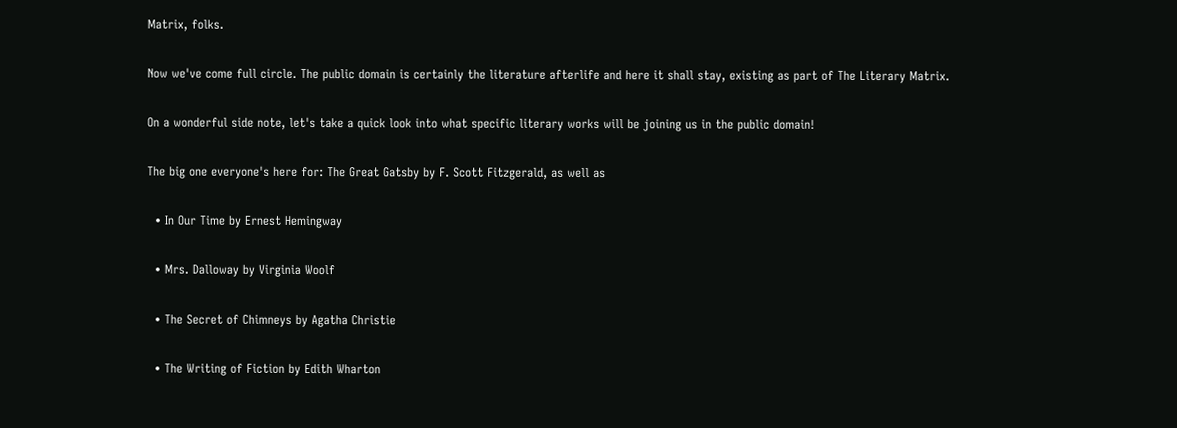Matrix, folks.

Now we've come full circle. The public domain is certainly the literature afterlife and here it shall stay, existing as part of The Literary Matrix.

On a wonderful side note, let's take a quick look into what specific literary works will be joining us in the public domain!

The big one everyone's here for: The Great Gatsby by F. Scott Fitzgerald, as well as

  • In Our Time by Ernest Hemingway

  • Mrs. Dalloway by Virginia Woolf

  • The Secret of Chimneys by Agatha Christie

  • The Writing of Fiction by Edith Wharton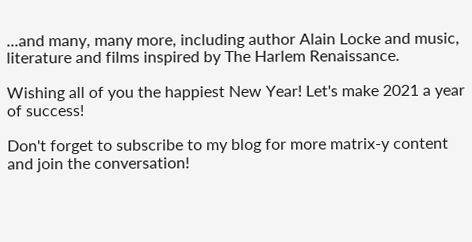...and many, many more, including author Alain Locke and music, literature and films inspired by The Harlem Renaissance.

Wishing all of you the happiest New Year! Let's make 2021 a year of success!

Don't forget to subscribe to my blog for more matrix-y content and join the conversation!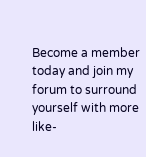Become a member today and join my forum to surround yourself with more like-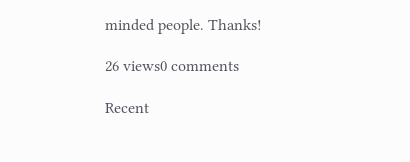minded people. Thanks!

26 views0 comments

Recent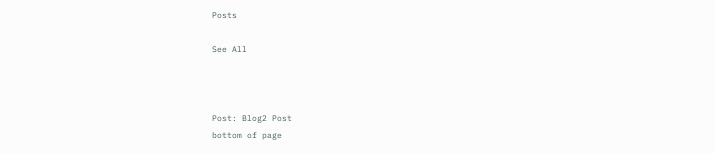Posts

See All



Post: Blog2 Post
bottom of page